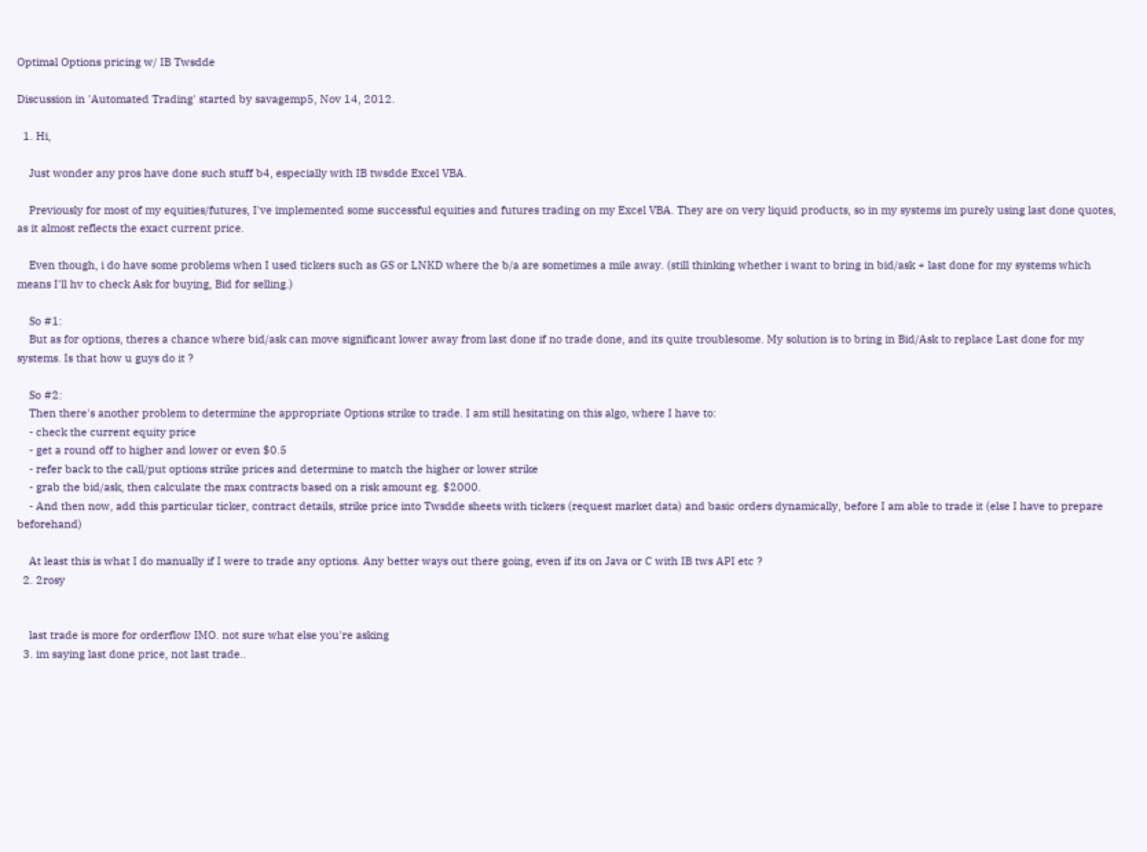Optimal Options pricing w/ IB Twsdde

Discussion in 'Automated Trading' started by savagemp5, Nov 14, 2012.

  1. Hi,

    Just wonder any pros have done such stuff b4, especially with IB twsdde Excel VBA.

    Previously for most of my equities/futures, I've implemented some successful equities and futures trading on my Excel VBA. They are on very liquid products, so in my systems im purely using last done quotes, as it almost reflects the exact current price.

    Even though, i do have some problems when I used tickers such as GS or LNKD where the b/a are sometimes a mile away. (still thinking whether i want to bring in bid/ask + last done for my systems which means I'll hv to check Ask for buying, Bid for selling.)

    So #1:
    But as for options, theres a chance where bid/ask can move significant lower away from last done if no trade done, and its quite troublesome. My solution is to bring in Bid/Ask to replace Last done for my systems. Is that how u guys do it ?

    So #2:
    Then there's another problem to determine the appropriate Options strike to trade. I am still hesitating on this algo, where I have to:
    - check the current equity price
    - get a round off to higher and lower or even $0.5
    - refer back to the call/put options strike prices and determine to match the higher or lower strike
    - grab the bid/ask, then calculate the max contracts based on a risk amount eg. $2000.
    - And then now, add this particular ticker, contract details, strike price into Twsdde sheets with tickers (request market data) and basic orders dynamically, before I am able to trade it (else I have to prepare beforehand)

    At least this is what I do manually if I were to trade any options. Any better ways out there going, even if its on Java or C with IB tws API etc ?
  2. 2rosy


    last trade is more for orderflow IMO. not sure what else you're asking
  3. im saying last done price, not last trade..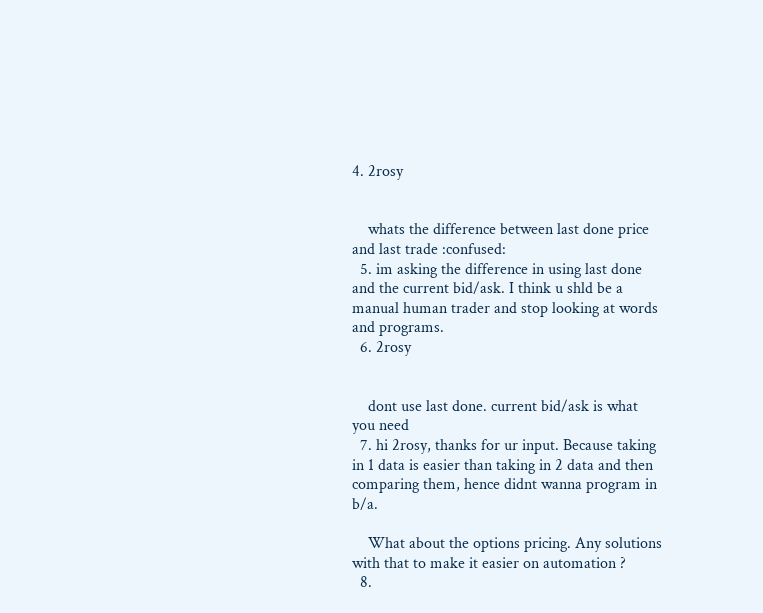4. 2rosy


    whats the difference between last done price and last trade :confused:
  5. im asking the difference in using last done and the current bid/ask. I think u shld be a manual human trader and stop looking at words and programs.
  6. 2rosy


    dont use last done. current bid/ask is what you need
  7. hi 2rosy, thanks for ur input. Because taking in 1 data is easier than taking in 2 data and then comparing them, hence didnt wanna program in b/a.

    What about the options pricing. Any solutions with that to make it easier on automation ?
  8.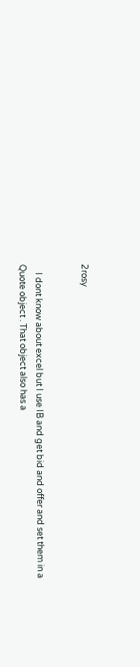2rosy


    I dont know about excel but I use IB and get bid and offer and set them in a Quote object . That object also has a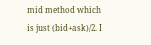mid method which is just (bid+ask)/2. I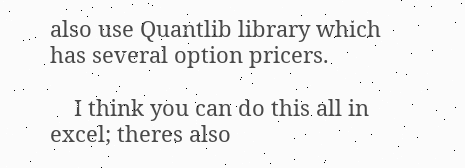also use Quantlib library which has several option pricers.

    I think you can do this all in excel; theres also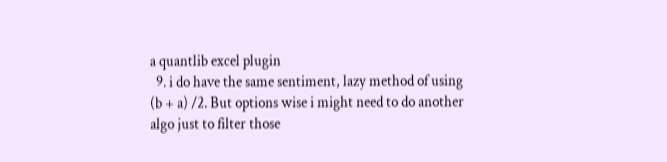a quantlib excel plugin
  9. i do have the same sentiment, lazy method of using (b + a) /2. But options wise i might need to do another algo just to filter those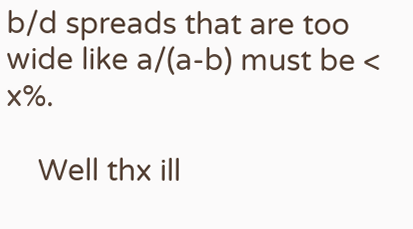b/d spreads that are too wide like a/(a-b) must be < x%.

    Well thx ill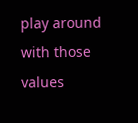play around with those values